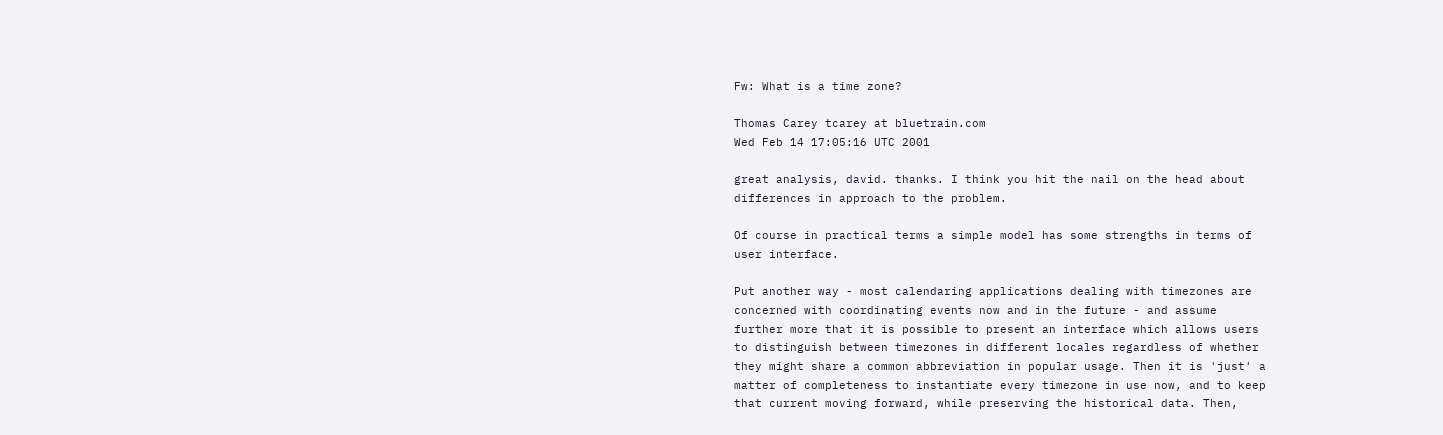Fw: What is a time zone?

Thomas Carey tcarey at bluetrain.com
Wed Feb 14 17:05:16 UTC 2001

great analysis, david. thanks. I think you hit the nail on the head about
differences in approach to the problem.

Of course in practical terms a simple model has some strengths in terms of
user interface.

Put another way - most calendaring applications dealing with timezones are
concerned with coordinating events now and in the future - and assume
further more that it is possible to present an interface which allows users
to distinguish between timezones in different locales regardless of whether
they might share a common abbreviation in popular usage. Then it is 'just' a
matter of completeness to instantiate every timezone in use now, and to keep
that current moving forward, while preserving the historical data. Then,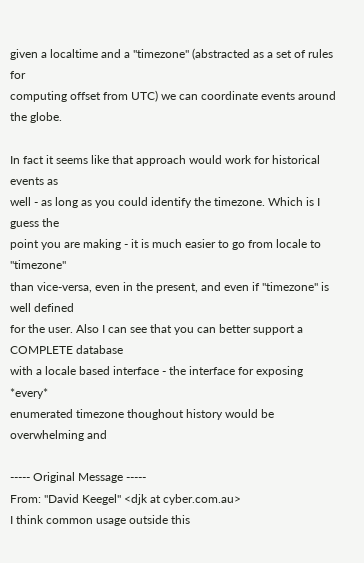given a localtime and a "timezone" (abstracted as a set of rules for
computing offset from UTC) we can coordinate events around the globe.

In fact it seems like that approach would work for historical events as
well - as long as you could identify the timezone. Which is I guess the
point you are making - it is much easier to go from locale to "timezone"
than vice-versa, even in the present, and even if "timezone" is well defined
for the user. Also I can see that you can better support a COMPLETE database
with a locale based interface - the interface for exposing *every*
enumerated timezone thoughout history would be overwhelming and

----- Original Message -----
From: "David Keegel" <djk at cyber.com.au>
I think common usage outside this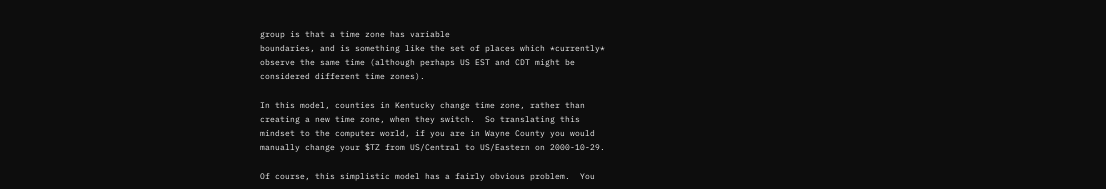group is that a time zone has variable
boundaries, and is something like the set of places which *currently*
observe the same time (although perhaps US EST and CDT might be
considered different time zones).

In this model, counties in Kentucky change time zone, rather than
creating a new time zone, when they switch.  So translating this
mindset to the computer world, if you are in Wayne County you would
manually change your $TZ from US/Central to US/Eastern on 2000-10-29.

Of course, this simplistic model has a fairly obvious problem.  You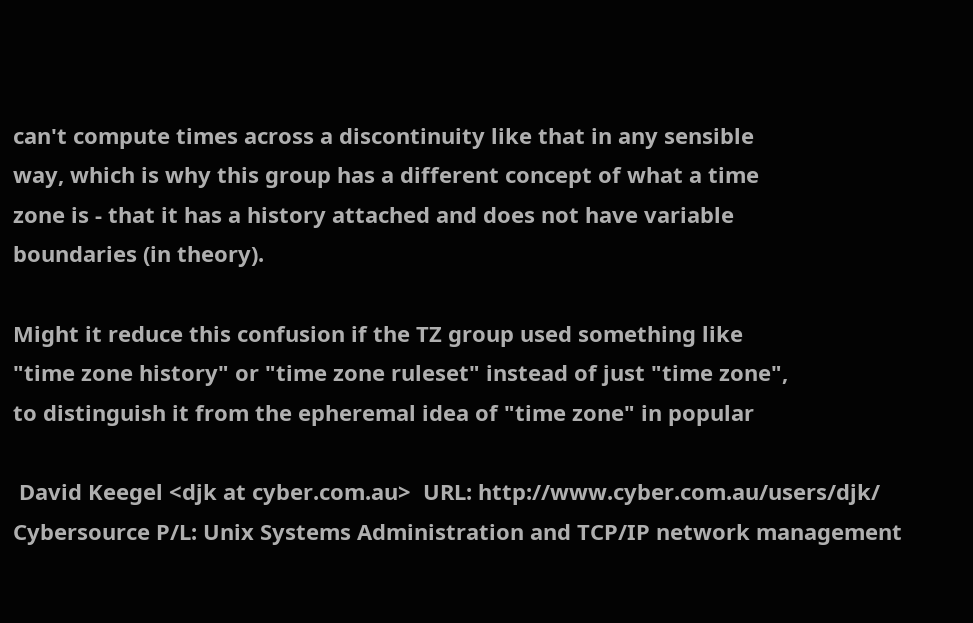can't compute times across a discontinuity like that in any sensible
way, which is why this group has a different concept of what a time
zone is - that it has a history attached and does not have variable
boundaries (in theory).

Might it reduce this confusion if the TZ group used something like
"time zone history" or "time zone ruleset" instead of just "time zone",
to distinguish it from the epheremal idea of "time zone" in popular

 David Keegel <djk at cyber.com.au>  URL: http://www.cyber.com.au/users/djk/
Cybersource P/L: Unix Systems Administration and TCP/IP network management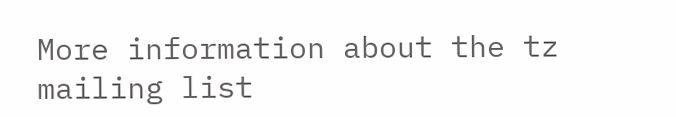More information about the tz mailing list